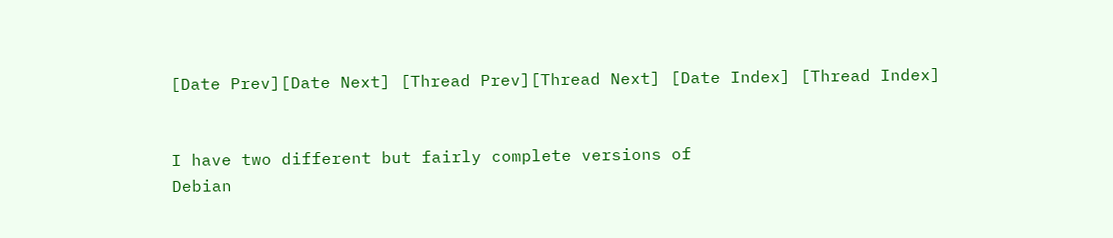[Date Prev][Date Next] [Thread Prev][Thread Next] [Date Index] [Thread Index]


I have two different but fairly complete versions of
Debian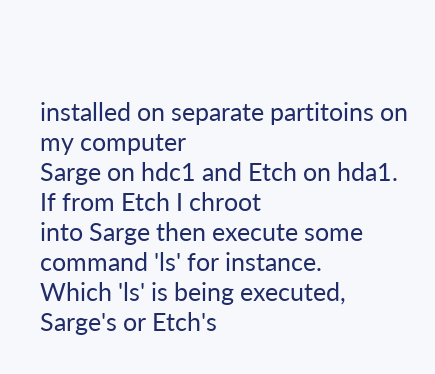installed on separate partitoins on my computer
Sarge on hdc1 and Etch on hda1. If from Etch I chroot
into Sarge then execute some command 'ls' for instance.
Which 'ls' is being executed, Sarge's or Etch's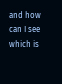and how
can I see which is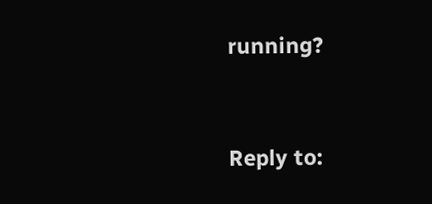running?


Reply to: